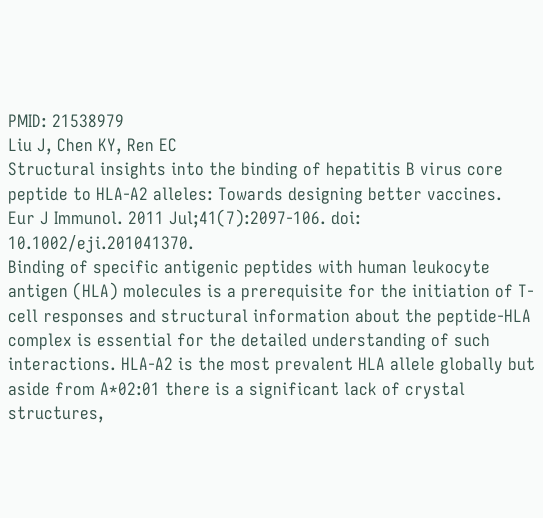PMID: 21538979
Liu J, Chen KY, Ren EC
Structural insights into the binding of hepatitis B virus core peptide to HLA-A2 alleles: Towards designing better vaccines.
Eur J Immunol. 2011 Jul;41(7):2097-106. doi: 10.1002/eji.201041370.
Binding of specific antigenic peptides with human leukocyte antigen (HLA) molecules is a prerequisite for the initiation of T-cell responses and structural information about the peptide-HLA complex is essential for the detailed understanding of such interactions. HLA-A2 is the most prevalent HLA allele globally but aside from A*02:01 there is a significant lack of crystal structures,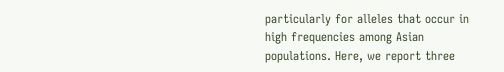particularly for alleles that occur in high frequencies among Asian populations. Here, we report three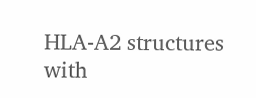HLA-A2 structures with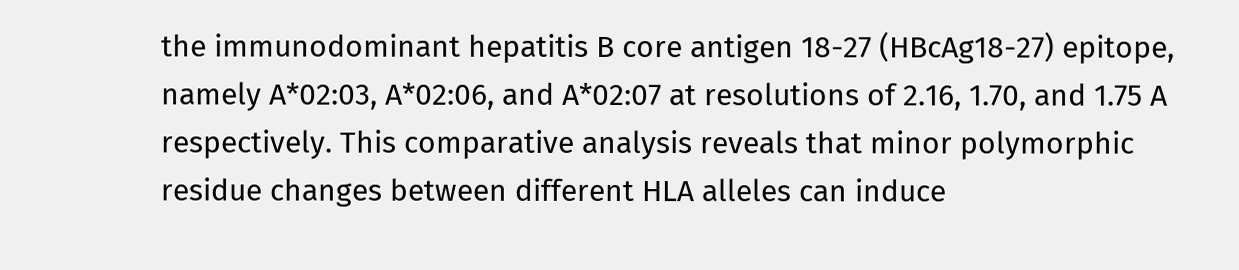the immunodominant hepatitis B core antigen 18-27 (HBcAg18-27) epitope, namely A*02:03, A*02:06, and A*02:07 at resolutions of 2.16, 1.70, and 1.75 A respectively. This comparative analysis reveals that minor polymorphic residue changes between different HLA alleles can induce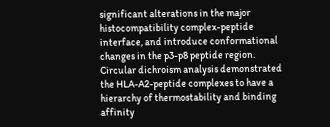significant alterations in the major histocompatibility complex-peptide interface, and introduce conformational changes in the p3-p8 peptide region. Circular dichroism analysis demonstrated the HLA-A2-peptide complexes to have a hierarchy of thermostability and binding affinity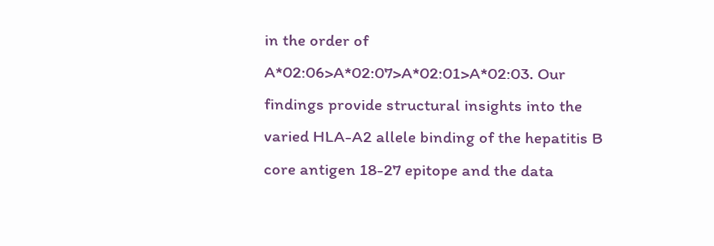in the order of A*02:06>A*02:07>A*02:01>A*02:03. Our findings provide structural insights into the varied HLA-A2 allele binding of the hepatitis B core antigen 18-27 epitope and the data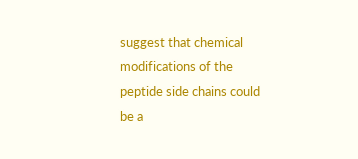suggest that chemical modifications of the peptide side chains could be a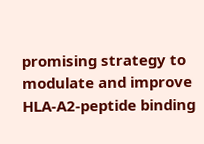promising strategy to modulate and improve HLA-A2-peptide binding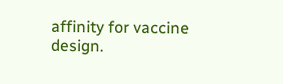affinity for vaccine design.